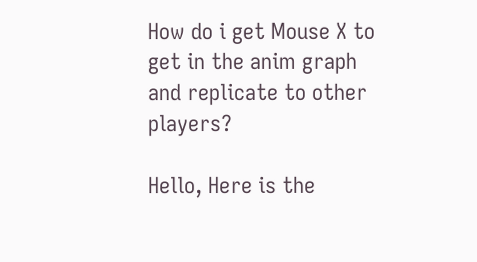How do i get Mouse X to get in the anim graph and replicate to other players?

Hello, Here is the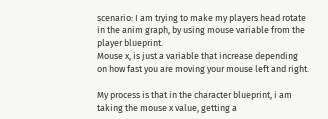scenario: I am trying to make my players head rotate in the anim graph, by using mouse variable from the player blueprint.
Mouse x, is just a variable that increase depending on how fast you are moving your mouse left and right.

My process is that in the character blueprint, i am taking the mouse x value, getting a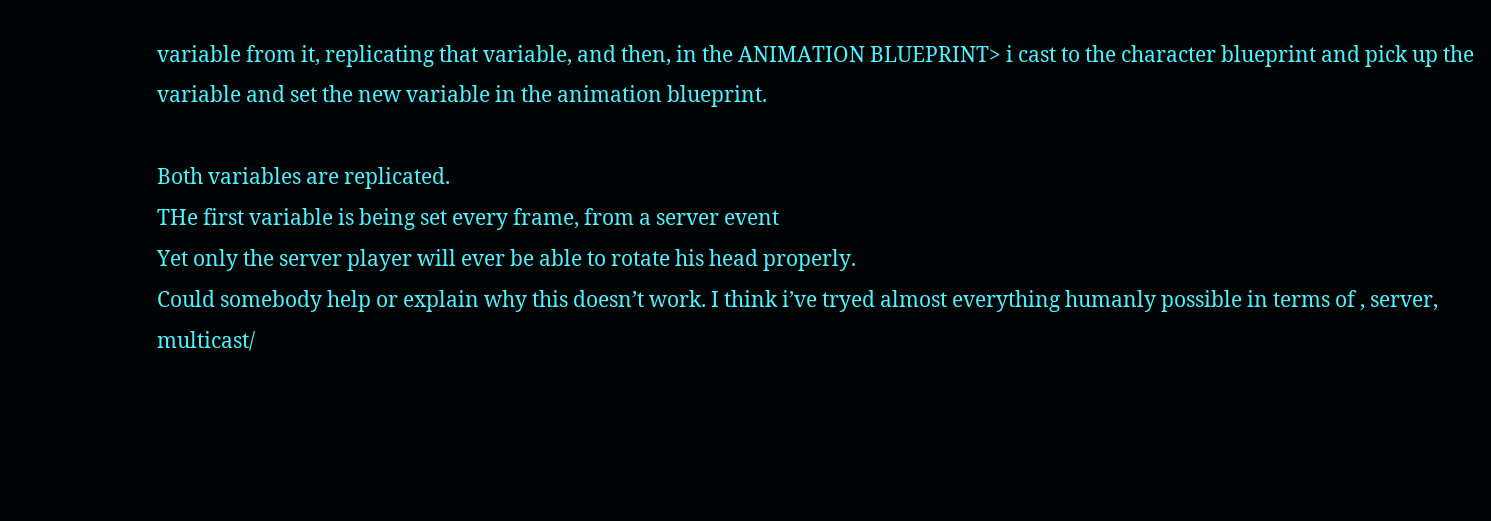variable from it, replicating that variable, and then, in the ANIMATION BLUEPRINT> i cast to the character blueprint and pick up the variable and set the new variable in the animation blueprint.

Both variables are replicated.
THe first variable is being set every frame, from a server event
Yet only the server player will ever be able to rotate his head properly.
Could somebody help or explain why this doesn’t work. I think i’ve tryed almost everything humanly possible in terms of , server, multicast/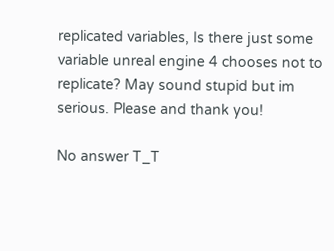replicated variables, Is there just some variable unreal engine 4 chooses not to replicate? May sound stupid but im serious. Please and thank you!

No answer T_T